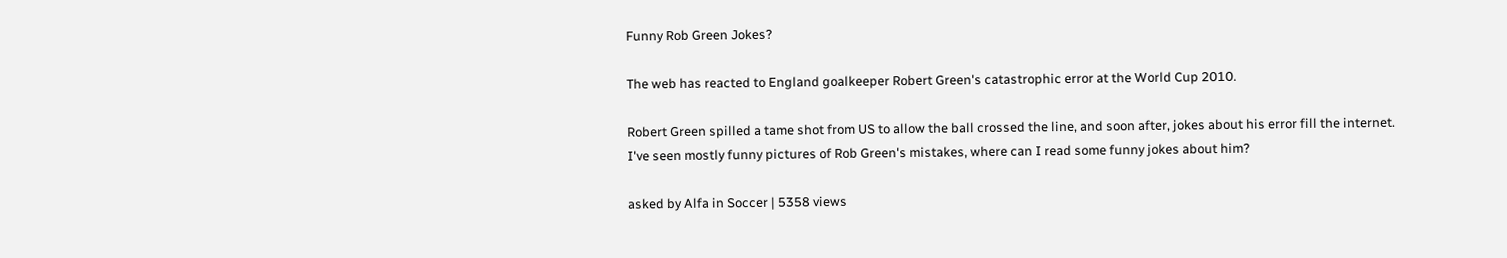Funny Rob Green Jokes?

The web has reacted to England goalkeeper Robert Green's catastrophic error at the World Cup 2010.

Robert Green spilled a tame shot from US to allow the ball crossed the line, and soon after, jokes about his error fill the internet.
I've seen mostly funny pictures of Rob Green's mistakes, where can I read some funny jokes about him?

asked by Alfa in Soccer | 5358 views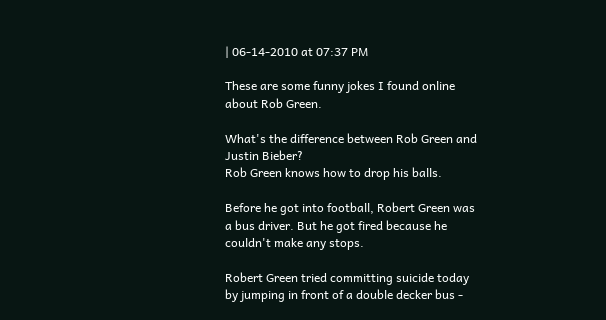| 06-14-2010 at 07:37 PM

These are some funny jokes I found online about Rob Green.

What's the difference between Rob Green and Justin Bieber?
Rob Green knows how to drop his balls.

Before he got into football, Robert Green was a bus driver. But he got fired because he couldn't make any stops.

Robert Green tried committing suicide today by jumping in front of a double decker bus -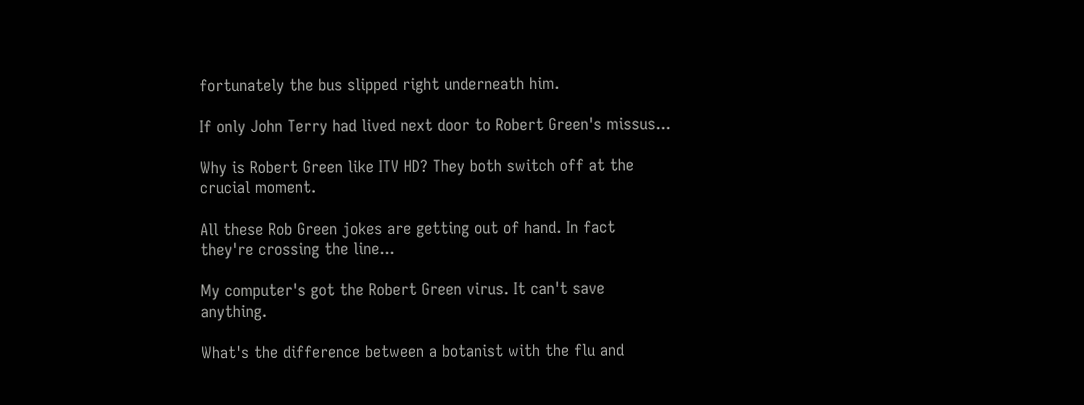fortunately the bus slipped right underneath him.

If only John Terry had lived next door to Robert Green's missus...

Why is Robert Green like ITV HD? They both switch off at the crucial moment.

All these Rob Green jokes are getting out of hand. In fact they're crossing the line...

My computer's got the Robert Green virus. It can't save anything.

What's the difference between a botanist with the flu and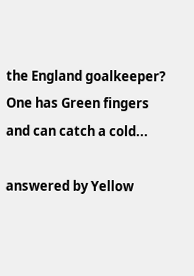the England goalkeeper? One has Green fingers and can catch a cold...

answered by Yellow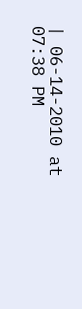| 06-14-2010 at 07:38 PM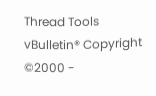Thread Tools
vBulletin® Copyright ©2000 -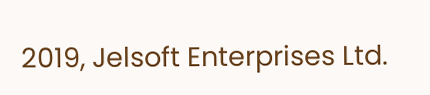2019, Jelsoft Enterprises Ltd.